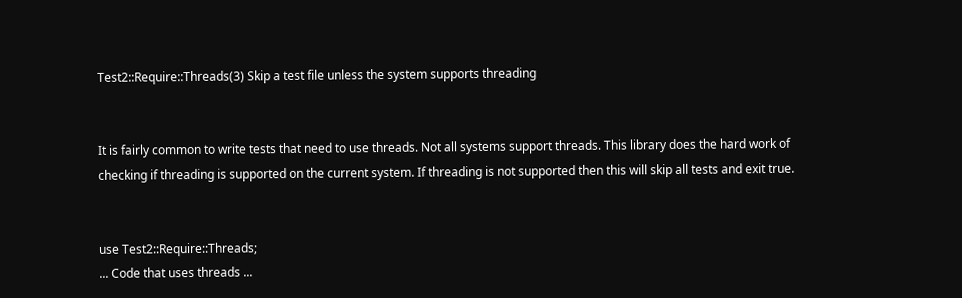Test2::Require::Threads(3) Skip a test file unless the system supports threading


It is fairly common to write tests that need to use threads. Not all systems support threads. This library does the hard work of checking if threading is supported on the current system. If threading is not supported then this will skip all tests and exit true.


use Test2::Require::Threads;
... Code that uses threads ...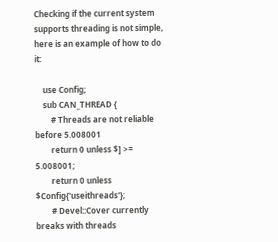Checking if the current system supports threading is not simple, here is an example of how to do it:

    use Config;
    sub CAN_THREAD {
        # Threads are not reliable before 5.008001
        return 0 unless $] >= 5.008001;
        return 0 unless $Config{'useithreads'};
        # Devel::Cover currently breaks with threads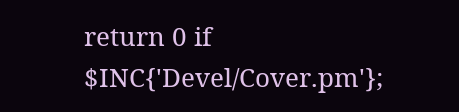return 0 if $INC{'Devel/Cover.pm'};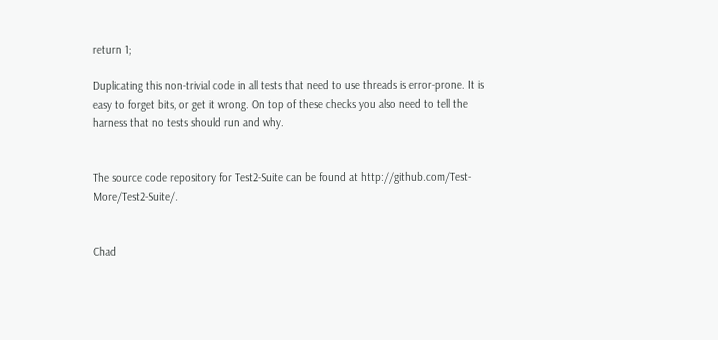return 1;

Duplicating this non-trivial code in all tests that need to use threads is error-prone. It is easy to forget bits, or get it wrong. On top of these checks you also need to tell the harness that no tests should run and why.


The source code repository for Test2-Suite can be found at http://github.com/Test-More/Test2-Suite/.


Chad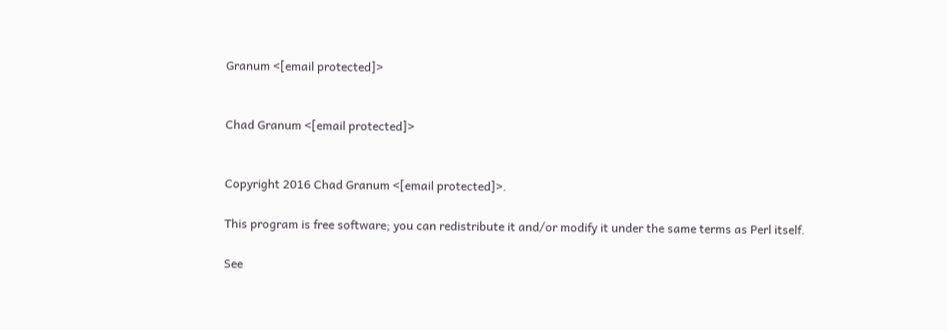Granum <[email protected]>


Chad Granum <[email protected]>


Copyright 2016 Chad Granum <[email protected]>.

This program is free software; you can redistribute it and/or modify it under the same terms as Perl itself.

See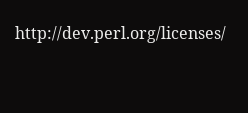http://dev.perl.org/licenses/